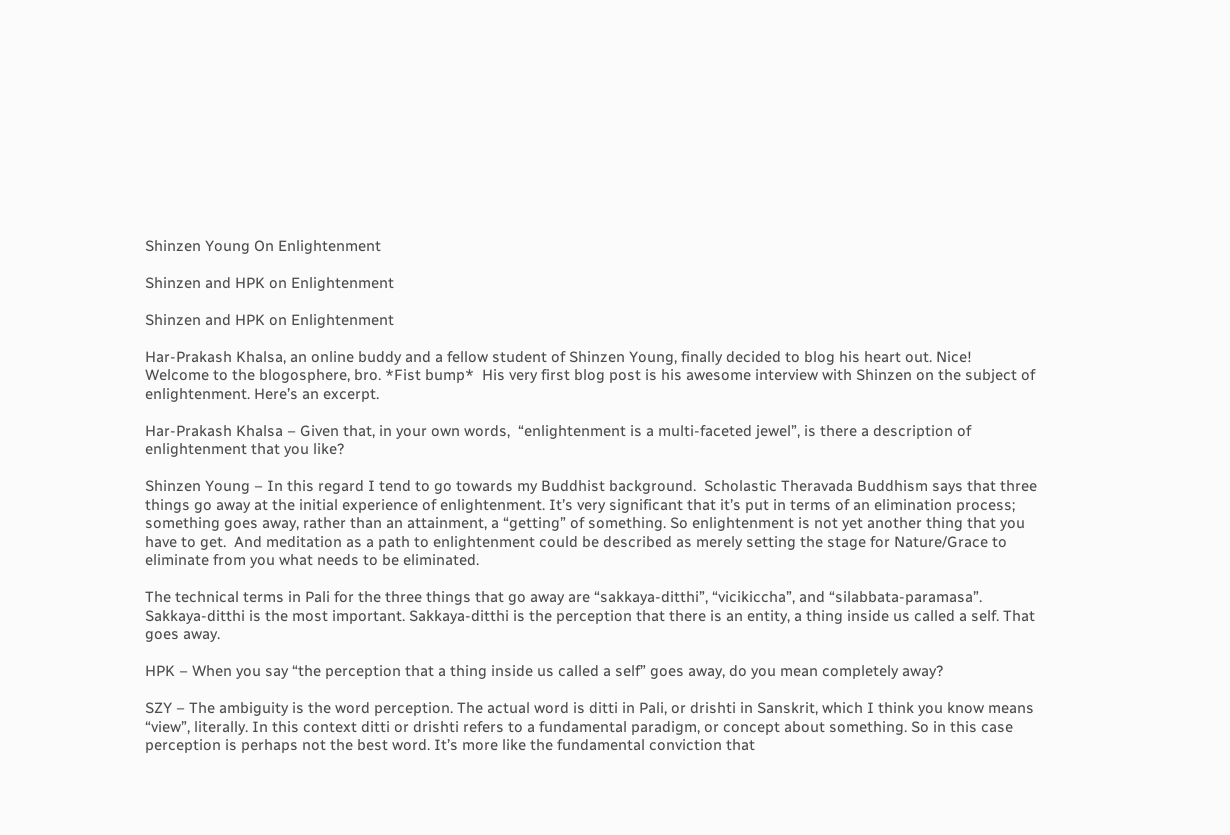Shinzen Young On Enlightenment

Shinzen and HPK on Enlightenment

Shinzen and HPK on Enlightenment

Har-Prakash Khalsa, an online buddy and a fellow student of Shinzen Young, finally decided to blog his heart out. Nice! Welcome to the blogosphere, bro. *Fist bump*  His very first blog post is his awesome interview with Shinzen on the subject of enlightenment. Here’s an excerpt.

Har-Prakash Khalsa – Given that, in your own words,  “enlightenment is a multi-faceted jewel”, is there a description of enlightenment that you like?

Shinzen Young – In this regard I tend to go towards my Buddhist background.  Scholastic Theravada Buddhism says that three things go away at the initial experience of enlightenment. It’s very significant that it’s put in terms of an elimination process; something goes away, rather than an attainment, a “getting” of something. So enlightenment is not yet another thing that you have to get.  And meditation as a path to enlightenment could be described as merely setting the stage for Nature/Grace to eliminate from you what needs to be eliminated.

The technical terms in Pali for the three things that go away are “sakkaya-ditthi”, “vicikiccha”, and “silabbata-paramasa”. Sakkaya-ditthi is the most important. Sakkaya-ditthi is the perception that there is an entity, a thing inside us called a self. That goes away.

HPK – When you say “the perception that a thing inside us called a self” goes away, do you mean completely away?

SZY – The ambiguity is the word perception. The actual word is ditti in Pali, or drishti in Sanskrit, which I think you know means “view”, literally. In this context ditti or drishti refers to a fundamental paradigm, or concept about something. So in this case perception is perhaps not the best word. It’s more like the fundamental conviction that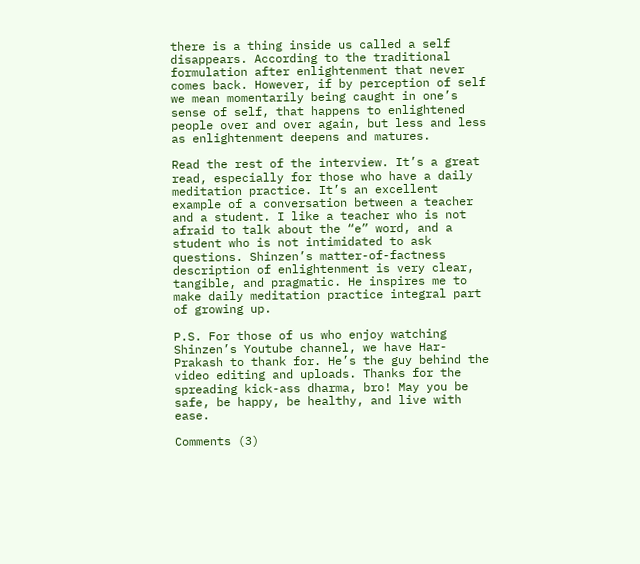there is a thing inside us called a self disappears. According to the traditional formulation after enlightenment that never comes back. However, if by perception of self we mean momentarily being caught in one’s sense of self, that happens to enlightened people over and over again, but less and less as enlightenment deepens and matures.

Read the rest of the interview. It’s a great read, especially for those who have a daily meditation practice. It’s an excellent example of a conversation between a teacher and a student. I like a teacher who is not afraid to talk about the “e” word, and a student who is not intimidated to ask questions. Shinzen’s matter-of-factness description of enlightenment is very clear, tangible, and pragmatic. He inspires me to make daily meditation practice integral part of growing up.

P.S. For those of us who enjoy watching Shinzen’s Youtube channel, we have Har-Prakash to thank for. He’s the guy behind the video editing and uploads. Thanks for the spreading kick-ass dharma, bro! May you be safe, be happy, be healthy, and live with ease.

Comments (3)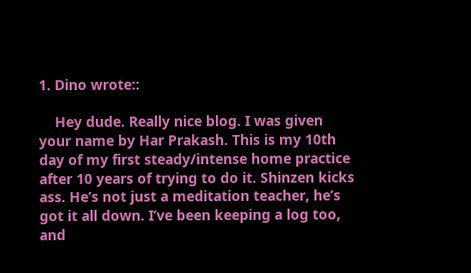1. Dino wrote::

    Hey dude. Really nice blog. I was given your name by Har Prakash. This is my 10th day of my first steady/intense home practice after 10 years of trying to do it. Shinzen kicks ass. He’s not just a meditation teacher, he’s got it all down. I’ve been keeping a log too, and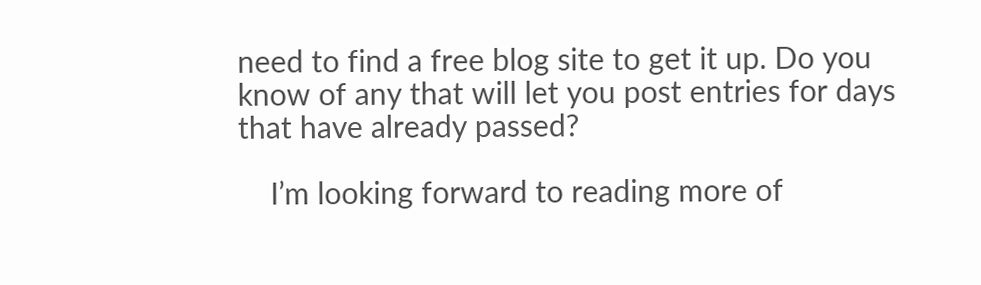need to find a free blog site to get it up. Do you know of any that will let you post entries for days that have already passed?

    I’m looking forward to reading more of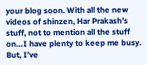your blog soon. With all the new videos of shinzen, Har Prakash’s stuff, not to mention all the stuff on…I have plenty to keep me busy. But, I’ve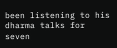been listening to his dharma talks for seven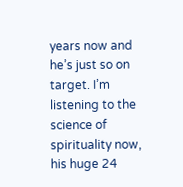years now and he’s just so on target. I’m listening to the science of spirituality now, his huge 24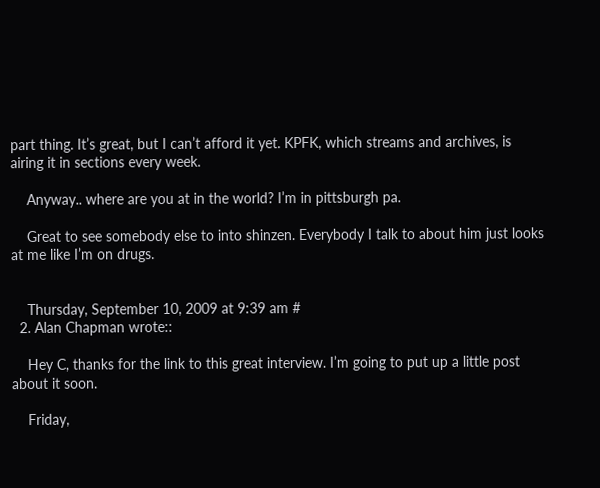part thing. It’s great, but I can’t afford it yet. KPFK, which streams and archives, is airing it in sections every week.

    Anyway.. where are you at in the world? I’m in pittsburgh pa.

    Great to see somebody else to into shinzen. Everybody I talk to about him just looks at me like I’m on drugs.


    Thursday, September 10, 2009 at 9:39 am #
  2. Alan Chapman wrote::

    Hey C, thanks for the link to this great interview. I’m going to put up a little post about it soon.

    Friday,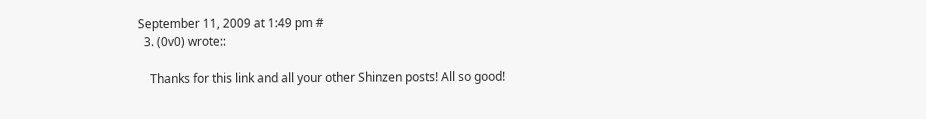September 11, 2009 at 1:49 pm #
  3. (0v0) wrote::

    Thanks for this link and all your other Shinzen posts! All so good!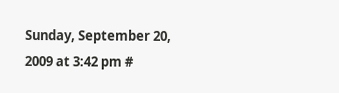Sunday, September 20, 2009 at 3:42 pm #